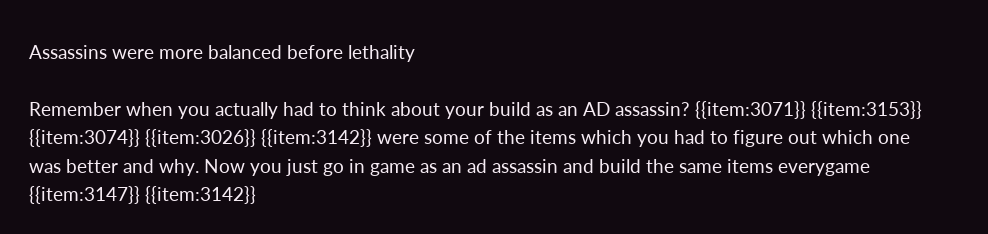Assassins were more balanced before lethality

Remember when you actually had to think about your build as an AD assassin? {{item:3071}} {{item:3153}} {{item:3074}} {{item:3026}} {{item:3142}} were some of the items which you had to figure out which one was better and why. Now you just go in game as an ad assassin and build the same items everygame {{item:3147}} {{item:3142}}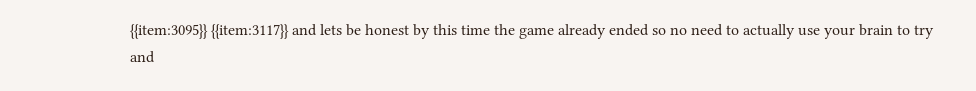{{item:3095}} {{item:3117}} and lets be honest by this time the game already ended so no need to actually use your brain to try and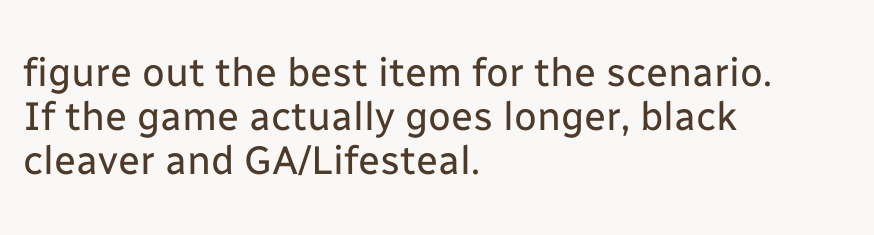figure out the best item for the scenario. If the game actually goes longer, black cleaver and GA/Lifesteal.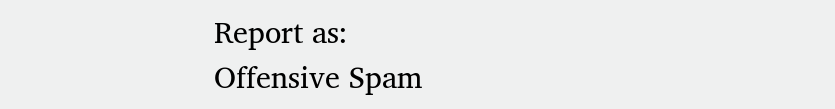Report as:
Offensive Spam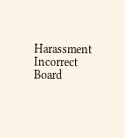Harassment Incorrect Board